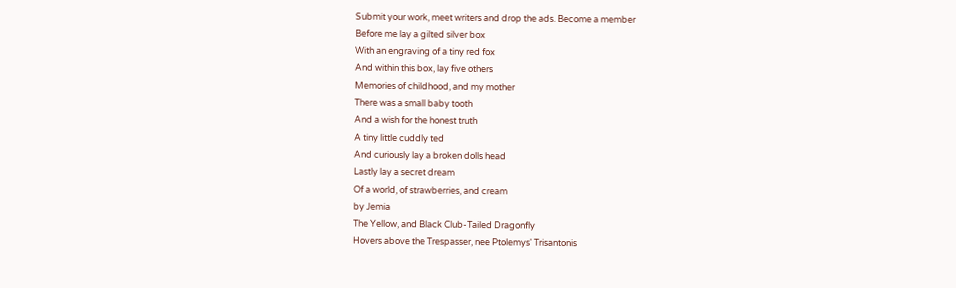Submit your work, meet writers and drop the ads. Become a member
Before me lay a gilted silver box
With an engraving of a tiny red fox
And within this box, lay five others
Memories of childhood, and my mother
There was a small baby tooth
And a wish for the honest truth
A tiny little cuddly ted
And curiously lay a broken dolls head
Lastly lay a secret dream
Of a world, of strawberries, and cream
by Jemia
The Yellow, and Black Club-Tailed Dragonfly
Hovers above the Trespasser, nee Ptolemys' Trisantonis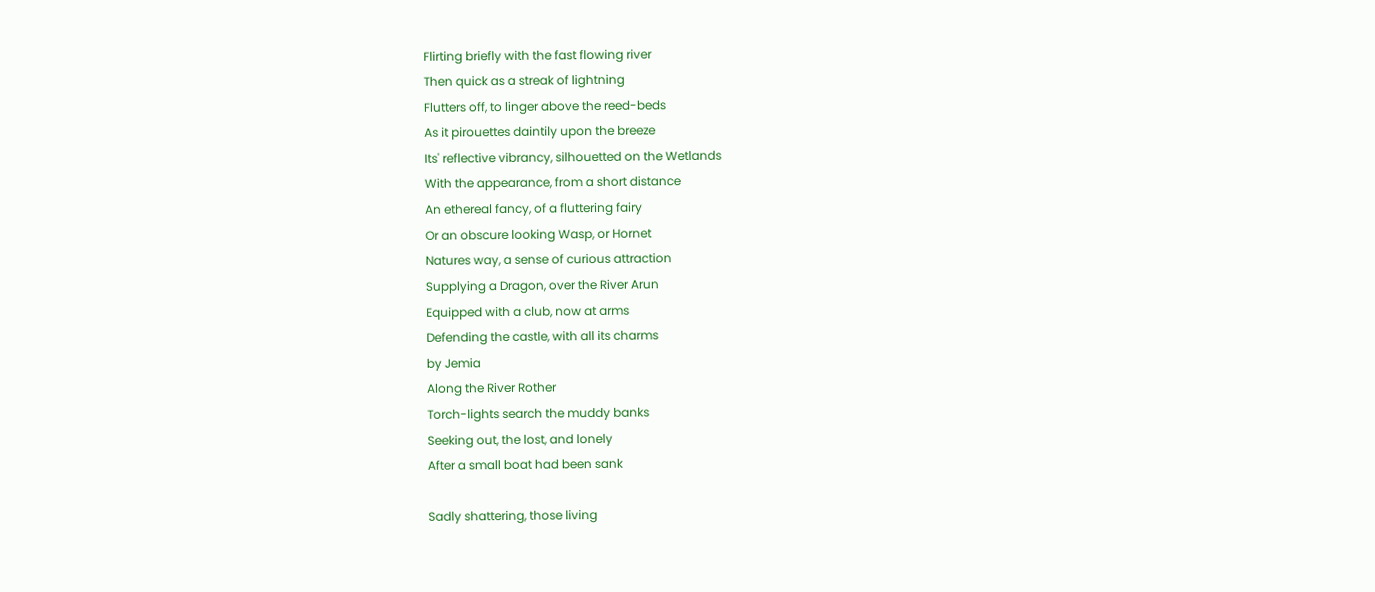Flirting briefly with the fast flowing river
Then quick as a streak of lightning
Flutters off, to linger above the reed-beds
As it pirouettes daintily upon the breeze
Its' reflective vibrancy, silhouetted on the Wetlands
With the appearance, from a short distance
An ethereal fancy, of a fluttering fairy
Or an obscure looking Wasp, or Hornet
Natures way, a sense of curious attraction
Supplying a Dragon, over the River Arun
Equipped with a club, now at arms
Defending the castle, with all its charms
by Jemia
Along the River Rother
Torch-lights search the muddy banks
Seeking out, the lost, and lonely
After a small boat had been sank

Sadly shattering, those living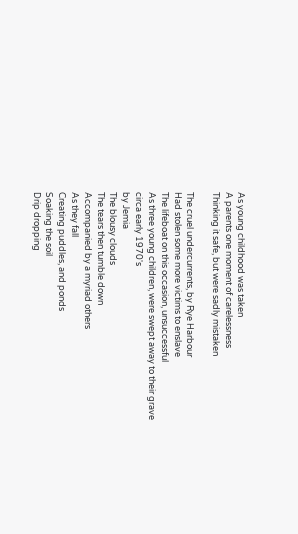As young childhood was taken
A parents one moment of carelessness
Thinking it safe, but were sadly mistaken

The cruel undercurrents, by Rye Harbour
Had stolen some more victims to enslave
The lifeboat on this occasion, unsuccessful
As three young children, were swept away to their grave
circa early 1970's
by Jemia
The blousy clouds
The tears then tumble down
Accompanied by a myriad others
As they fall
Creating puddles, and ponds
Soaking the soil
Drip dropping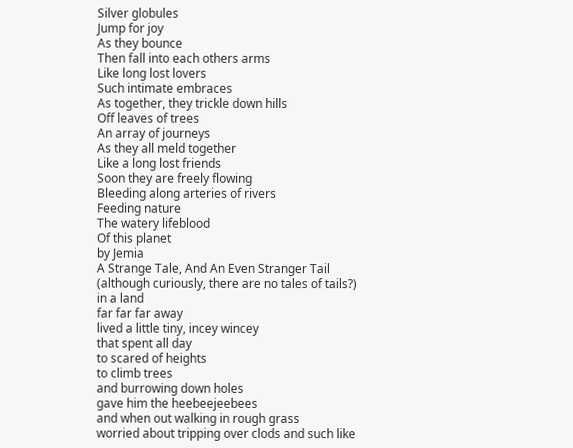Silver globules
Jump for joy
As they bounce
Then fall into each others arms
Like long lost lovers
Such intimate embraces
As together, they trickle down hills
Off leaves of trees
An array of journeys
As they all meld together
Like a long lost friends
Soon they are freely flowing
Bleeding along arteries of rivers
Feeding nature
The watery lifeblood
Of this planet
by Jemia
A Strange Tale, And An Even Stranger Tail
(although curiously, there are no tales of tails?)
in a land
far far far away
lived a little tiny, incey wincey
that spent all day
to scared of heights
to climb trees
and burrowing down holes
gave him the heebeejeebees
and when out walking in rough grass
worried about tripping over clods and such like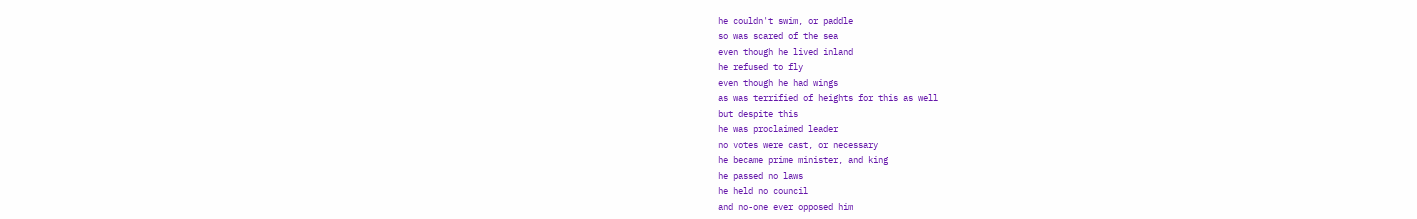he couldn't swim, or paddle
so was scared of the sea
even though he lived inland
he refused to fly
even though he had wings
as was terrified of heights for this as well
but despite this
he was proclaimed leader
no votes were cast, or necessary
he became prime minister, and king
he passed no laws
he held no council
and no-one ever opposed him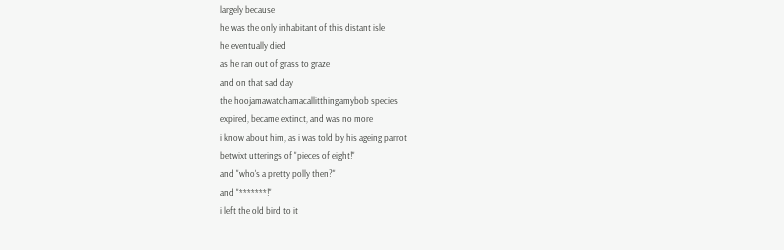largely because
he was the only inhabitant of this distant isle
he eventually died
as he ran out of grass to graze
and on that sad day
the hoojamawatchamacallitthingamybob species
expired, became extinct, and was no more
i know about him, as i was told by his ageing parrot
betwixt utterings of "pieces of eight!"
and "who's a pretty polly then?"
and "*******!"
i left the old bird to it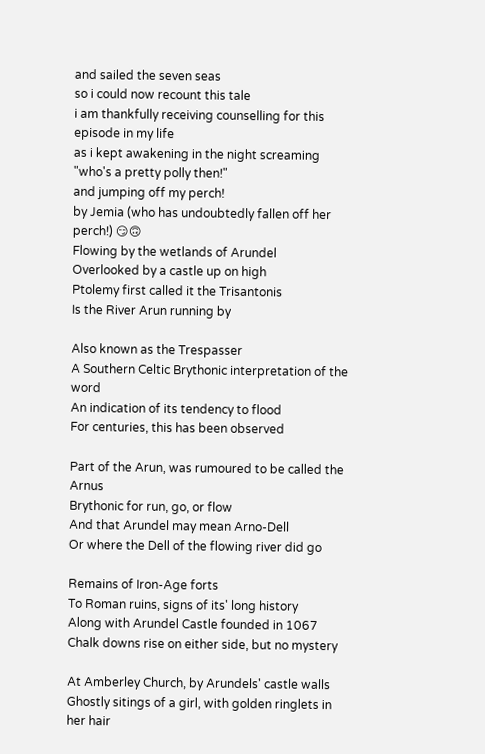and sailed the seven seas
so i could now recount this tale
i am thankfully receiving counselling for this episode in my life
as i kept awakening in the night screaming
"who's a pretty polly then!"
and jumping off my perch!
by Jemia (who has undoubtedly fallen off her perch!) 😏🙃
Flowing by the wetlands of Arundel
Overlooked by a castle up on high
Ptolemy first called it the Trisantonis
Is the River Arun running by

Also known as the Trespasser
A Southern Celtic Brythonic interpretation of the word
An indication of its tendency to flood
For centuries, this has been observed

Part of the Arun, was rumoured to be called the Arnus
Brythonic for run, go, or flow
And that Arundel may mean Arno-Dell
Or where the Dell of the flowing river did go

Remains of Iron-Age forts
To Roman ruins, signs of its' long history
Along with Arundel Castle founded in 1067
Chalk downs rise on either side, but no mystery

At Amberley Church, by Arundels' castle walls
Ghostly sitings of a girl, with golden ringlets in her hair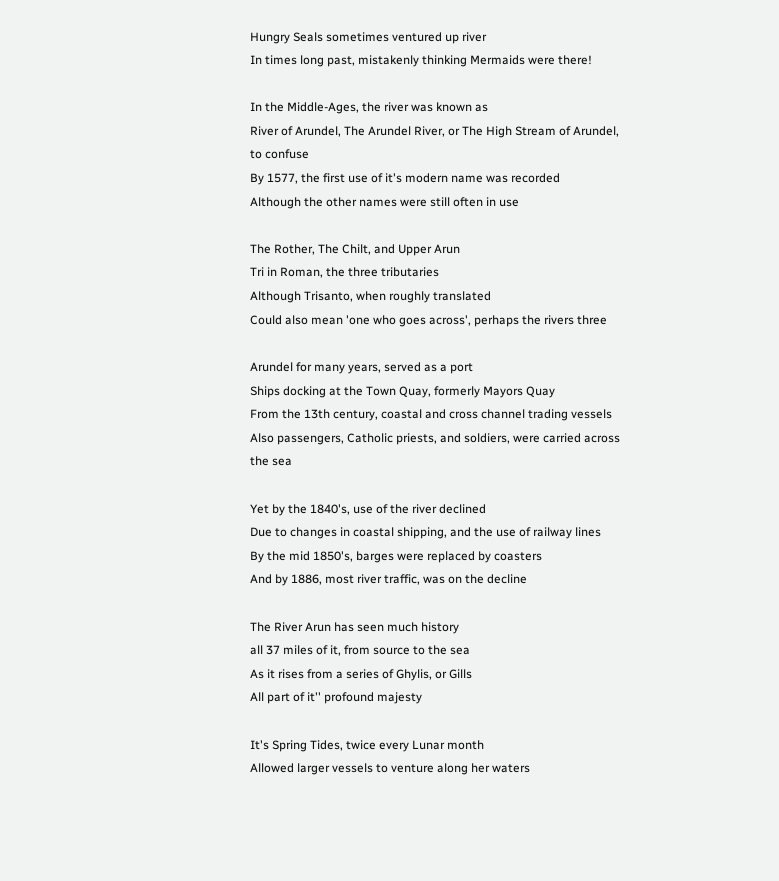Hungry Seals sometimes ventured up river
In times long past, mistakenly thinking Mermaids were there!

In the Middle-Ages, the river was known as
River of Arundel, The Arundel River, or The High Stream of Arundel, to confuse
By 1577, the first use of it's modern name was recorded
Although the other names were still often in use

The Rother, The Chilt, and Upper Arun
Tri in Roman, the three tributaries
Although Trisanto, when roughly translated
Could also mean 'one who goes across', perhaps the rivers three

Arundel for many years, served as a port
Ships docking at the Town Quay, formerly Mayors Quay
From the 13th century, coastal and cross channel trading vessels
Also passengers, Catholic priests, and soldiers, were carried across the sea

Yet by the 1840's, use of the river declined
Due to changes in coastal shipping, and the use of railway lines
By the mid 1850's, barges were replaced by coasters
And by 1886, most river traffic, was on the decline

The River Arun has seen much history
all 37 miles of it, from source to the sea
As it rises from a series of Ghylis, or Gills
All part of it'' profound majesty

It's Spring Tides, twice every Lunar month
Allowed larger vessels to venture along her waters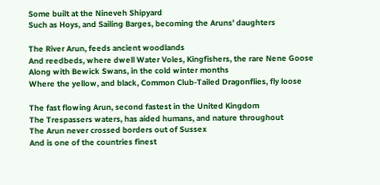Some built at the Nineveh Shipyard
Such as Hoys, and Sailing Barges, becoming the Aruns' daughters

The River Arun, feeds ancient woodlands
And reedbeds, where dwell Water Voles, Kingfishers, the rare Nene Goose
Along with Bewick Swans, in the cold winter months
Where the yellow, and black, Common Club-Tailed Dragonflies, fly loose

The fast flowing Arun, second fastest in the United Kingdom
The Trespassers waters, has aided humans, and nature throughout
The Arun never crossed borders out of Sussex
And is one of the countries finest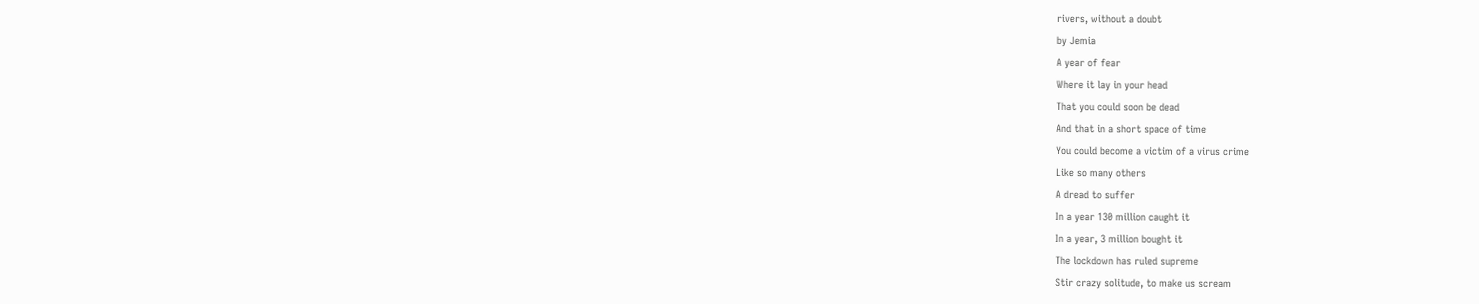rivers, without a doubt
by Jemia
A year of fear
Where it lay in your head
That you could soon be dead
And that in a short space of time
You could become a victim of a virus crime
Like so many others
A dread to suffer
In a year 130 million caught it
In a year, 3 million bought it
The lockdown has ruled supreme
Stir crazy solitude, to make us scream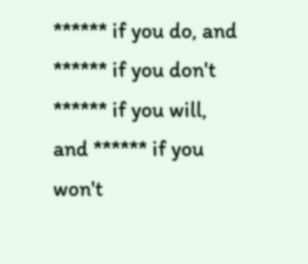****** if you do, and ****** if you don't
****** if you will, and ****** if you won't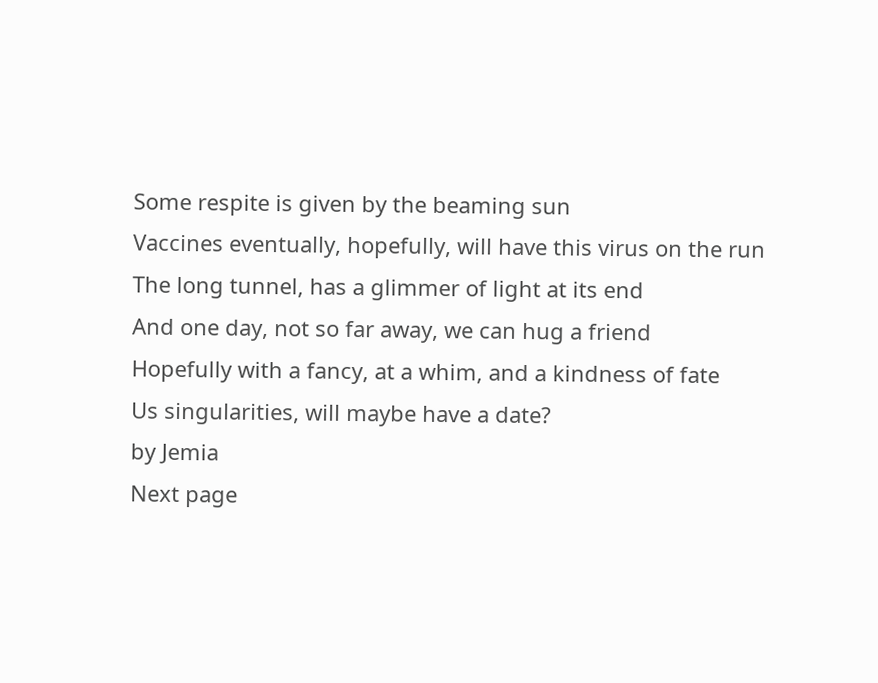Some respite is given by the beaming sun
Vaccines eventually, hopefully, will have this virus on the run
The long tunnel, has a glimmer of light at its end
And one day, not so far away, we can hug a friend
Hopefully with a fancy, at a whim, and a kindness of fate
Us singularities, will maybe have a date?
by Jemia
Next page